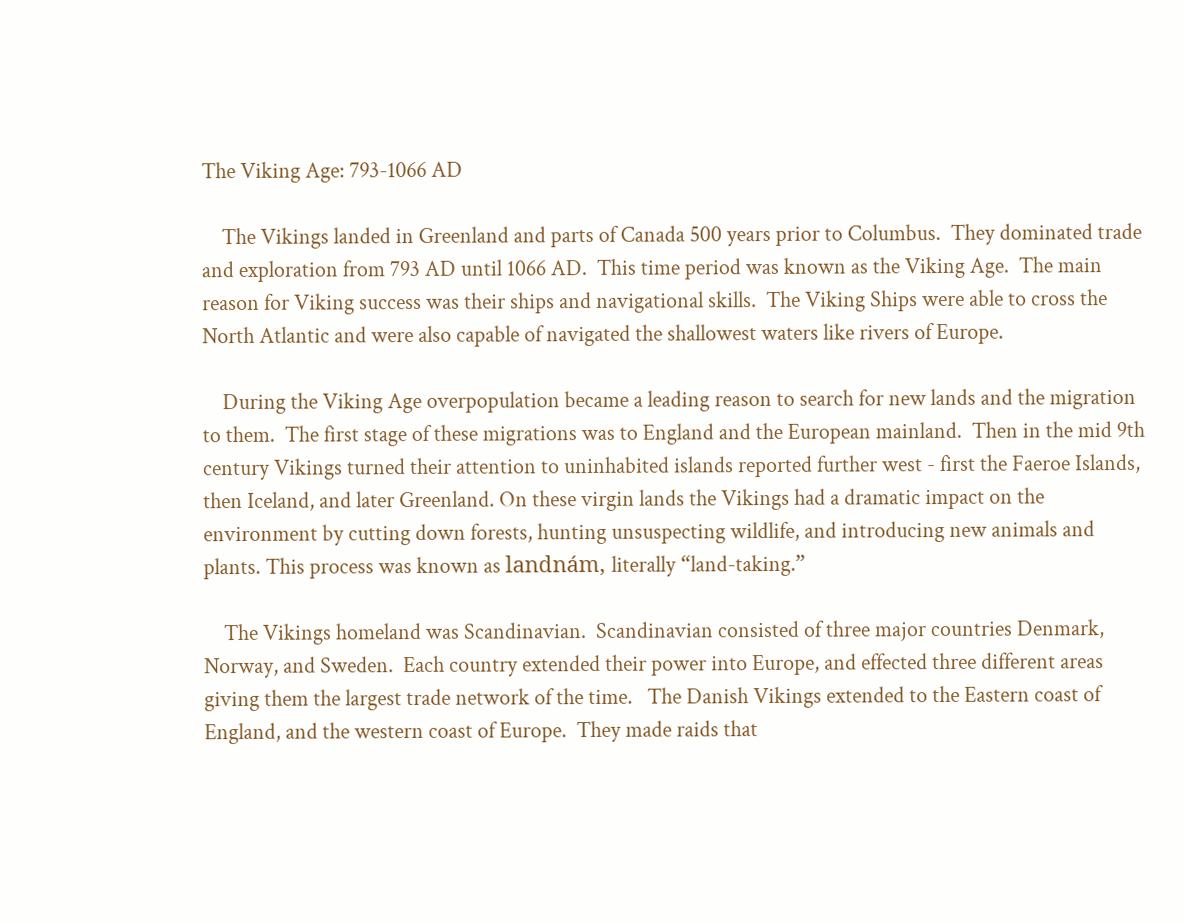The Viking Age: 793-1066 AD

    The Vikings landed in Greenland and parts of Canada 500 years prior to Columbus.  They dominated trade and exploration from 793 AD until 1066 AD.  This time period was known as the Viking Age.  The main reason for Viking success was their ships and navigational skills.  The Viking Ships were able to cross the North Atlantic and were also capable of navigated the shallowest waters like rivers of Europe.

    During the Viking Age overpopulation became a leading reason to search for new lands and the migration to them.  The first stage of these migrations was to England and the European mainland.  Then in the mid 9th century Vikings turned their attention to uninhabited islands reported further west - first the Faeroe Islands, then Iceland, and later Greenland. On these virgin lands the Vikings had a dramatic impact on the environment by cutting down forests, hunting unsuspecting wildlife, and introducing new animals and plants. This process was known as landnám, literally “land-taking.”

    The Vikings homeland was Scandinavian.  Scandinavian consisted of three major countries Denmark, Norway, and Sweden.  Each country extended their power into Europe, and effected three different areas giving them the largest trade network of the time.   The Danish Vikings extended to the Eastern coast of England, and the western coast of Europe.  They made raids that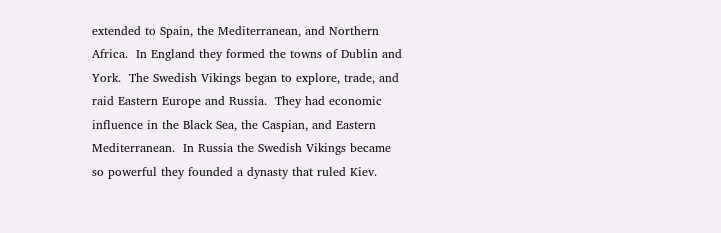extended to Spain, the Mediterranean, and Northern Africa.  In England they formed the towns of Dublin and York.  The Swedish Vikings began to explore, trade, and raid Eastern Europe and Russia.  They had economic influence in the Black Sea, the Caspian, and Eastern Mediterranean.  In Russia the Swedish Vikings became so powerful they founded a dynasty that ruled Kiev.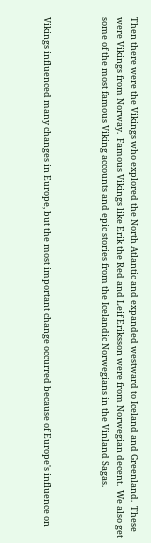Then there were the Vikings who explored the North Atlantic and expanded westward to Iceland and Greenland.  These were Vikings from Norway.  Famous Vikings like Erik the Red and Leif Eriksson were from Norwegian decent.  We also get some of the most famous Viking accounts and epic stories from the Icelandic Norwegians in the Vinland Sagas.



Vikings influenced many changes in Europe, but the most important change occurred because of Europe's influence on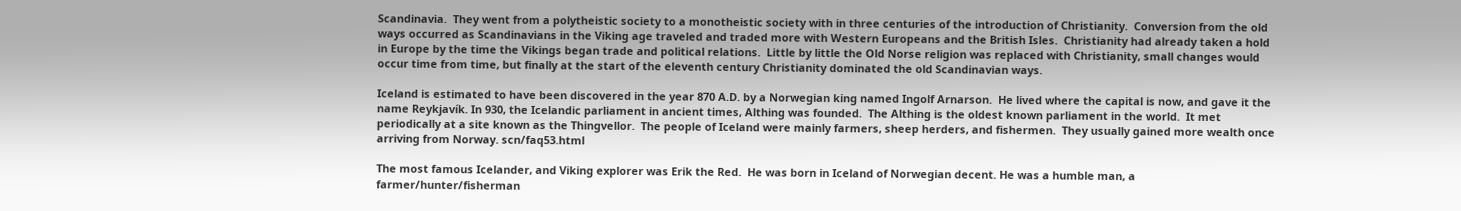Scandinavia.  They went from a polytheistic society to a monotheistic society with in three centuries of the introduction of Christianity.  Conversion from the old ways occurred as Scandinavians in the Viking age traveled and traded more with Western Europeans and the British Isles.  Christianity had already taken a hold in Europe by the time the Vikings began trade and political relations.  Little by little the Old Norse religion was replaced with Christianity, small changes would occur time from time, but finally at the start of the eleventh century Christianity dominated the old Scandinavian ways.

Iceland is estimated to have been discovered in the year 870 A.D. by a Norwegian king named Ingolf Arnarson.  He lived where the capital is now, and gave it the name Reykjavík. In 930, the Icelandic parliament in ancient times, Althing was founded.  The Althing is the oldest known parliament in the world.  It met periodically at a site known as the Thingvellor.  The people of Iceland were mainly farmers, sheep herders, and fishermen.  They usually gained more wealth once arriving from Norway. scn/faq53.html

The most famous Icelander, and Viking explorer was Erik the Red.  He was born in Iceland of Norwegian decent. He was a humble man, a farmer/hunter/fisherman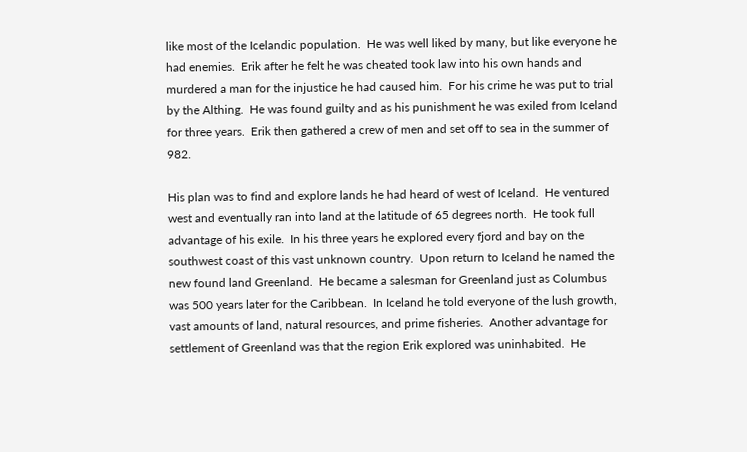like most of the Icelandic population.  He was well liked by many, but like everyone he had enemies.  Erik after he felt he was cheated took law into his own hands and murdered a man for the injustice he had caused him.  For his crime he was put to trial by the Althing.  He was found guilty and as his punishment he was exiled from Iceland for three years.  Erik then gathered a crew of men and set off to sea in the summer of 982.

His plan was to find and explore lands he had heard of west of Iceland.  He ventured west and eventually ran into land at the latitude of 65 degrees north.  He took full advantage of his exile.  In his three years he explored every fjord and bay on the southwest coast of this vast unknown country.  Upon return to Iceland he named the new found land Greenland.  He became a salesman for Greenland just as Columbus was 500 years later for the Caribbean.  In Iceland he told everyone of the lush growth, vast amounts of land, natural resources, and prime fisheries.  Another advantage for settlement of Greenland was that the region Erik explored was uninhabited.  He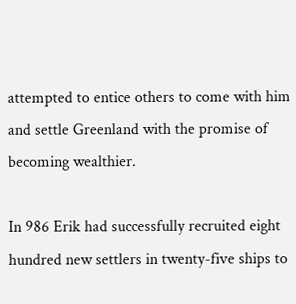attempted to entice others to come with him and settle Greenland with the promise of becoming wealthier.

In 986 Erik had successfully recruited eight hundred new settlers in twenty-five ships to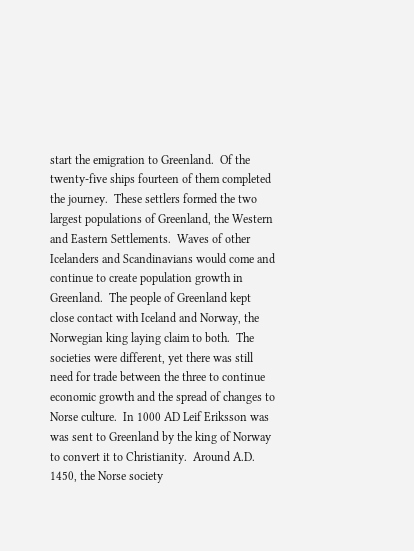start the emigration to Greenland.  Of the twenty-five ships fourteen of them completed the journey.  These settlers formed the two largest populations of Greenland, the Western and Eastern Settlements.  Waves of other Icelanders and Scandinavians would come and continue to create population growth in Greenland.  The people of Greenland kept close contact with Iceland and Norway, the Norwegian king laying claim to both.  The societies were different, yet there was still need for trade between the three to continue economic growth and the spread of changes to Norse culture.  In 1000 AD Leif Eriksson was was sent to Greenland by the king of Norway to convert it to Christianity.  Around A.D. 1450, the Norse society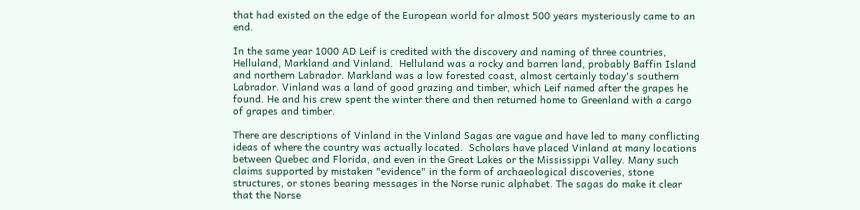that had existed on the edge of the European world for almost 500 years mysteriously came to an end.

In the same year 1000 AD Leif is credited with the discovery and naming of three countries, Helluland, Markland and Vinland.  Helluland was a rocky and barren land, probably Baffin Island and northern Labrador. Markland was a low forested coast, almost certainly today's southern Labrador. Vinland was a land of good grazing and timber, which Leif named after the grapes he found. He and his crew spent the winter there and then returned home to Greenland with a cargo of grapes and timber.

There are descriptions of Vinland in the Vinland Sagas are vague and have led to many conflicting ideas of where the country was actually located.  Scholars have placed Vinland at many locations between Quebec and Florida, and even in the Great Lakes or the Mississippi Valley. Many such claims supported by mistaken "evidence" in the form of archaeological discoveries, stone structures, or stones bearing messages in the Norse runic alphabet. The sagas do make it clear that the Norse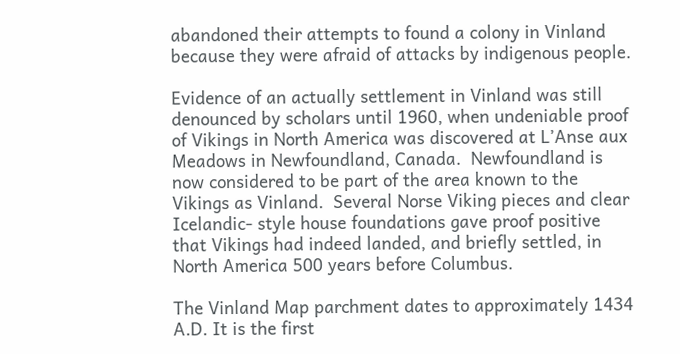abandoned their attempts to found a colony in Vinland because they were afraid of attacks by indigenous people.

Evidence of an actually settlement in Vinland was still denounced by scholars until 1960, when undeniable proof of Vikings in North America was discovered at L’Anse aux Meadows in Newfoundland, Canada.  Newfoundland is now considered to be part of the area known to the Vikings as Vinland.  Several Norse Viking pieces and clear Icelandic- style house foundations gave proof positive that Vikings had indeed landed, and briefly settled, in North America 500 years before Columbus.

The Vinland Map parchment dates to approximately 1434 A.D. It is the first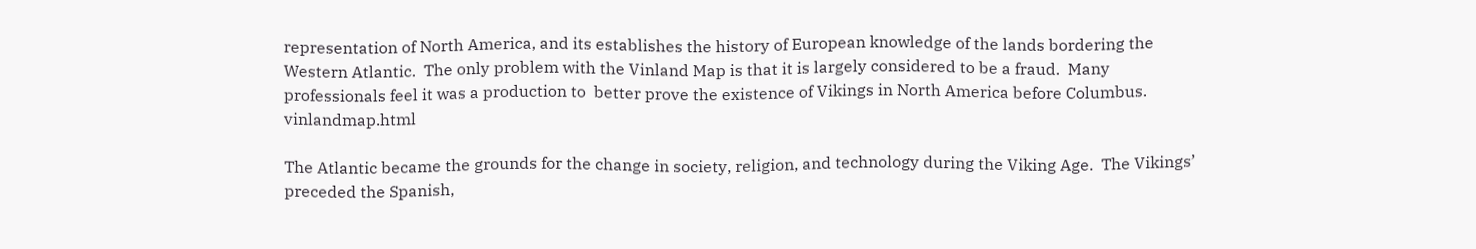representation of North America, and its establishes the history of European knowledge of the lands bordering the Western Atlantic.  The only problem with the Vinland Map is that it is largely considered to be a fraud.  Many professionals feel it was a production to  better prove the existence of Vikings in North America before Columbus. vinlandmap.html

The Atlantic became the grounds for the change in society, religion, and technology during the Viking Age.  The Vikings’ preceded the Spanish,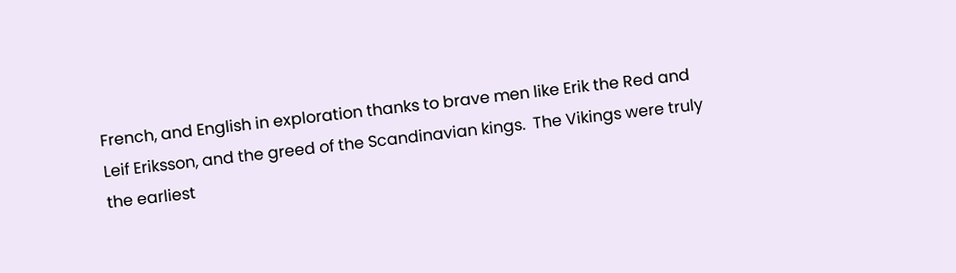French, and English in exploration thanks to brave men like Erik the Red and Leif Eriksson, and the greed of the Scandinavian kings.  The Vikings were truly the earliest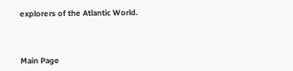explorers of the Atlantic World.



Main Page